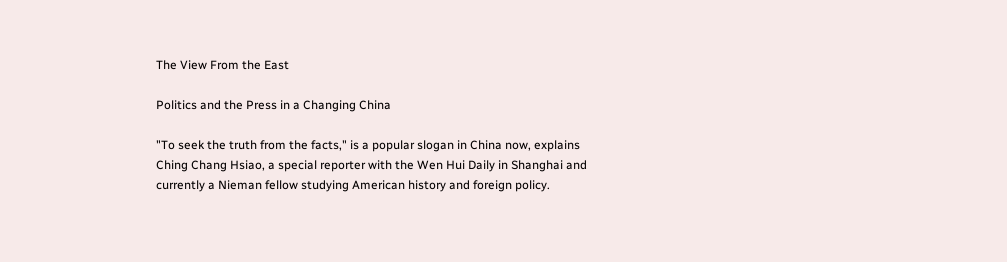The View From the East

Politics and the Press in a Changing China

"To seek the truth from the facts," is a popular slogan in China now, explains Ching Chang Hsiao, a special reporter with the Wen Hui Daily in Shanghai and currently a Nieman fellow studying American history and foreign policy.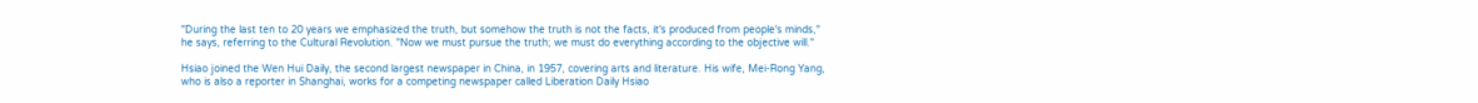"During the last ten to 20 years we emphasized the truth, but somehow the truth is not the facts, it's produced from people's minds," he says, referring to the Cultural Revolution. "Now we must pursue the truth; we must do everything according to the objective will."

Hsiao joined the Wen Hui Daily, the second largest newspaper in China, in 1957, covering arts and literature. His wife, Mei-Rong Yang, who is also a reporter in Shanghai, works for a competing newspaper called Liberation Daily Hsiao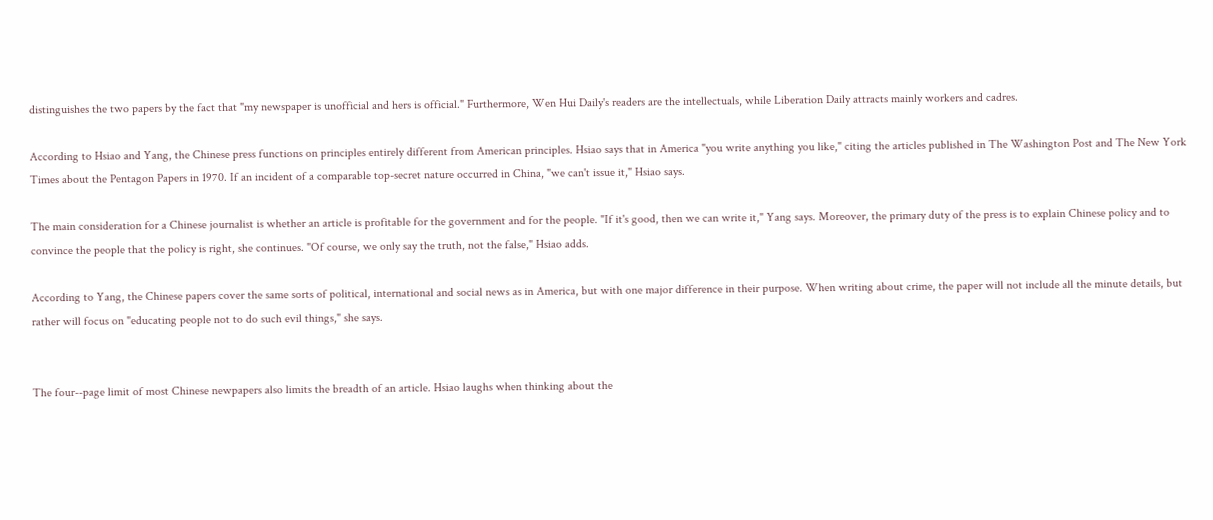distinguishes the two papers by the fact that "my newspaper is unofficial and hers is official." Furthermore, Wen Hui Daily's readers are the intellectuals, while Liberation Daily attracts mainly workers and cadres.

According to Hsiao and Yang, the Chinese press functions on principles entirely different from American principles. Hsiao says that in America "you write anything you like," citing the articles published in The Washington Post and The New York Times about the Pentagon Papers in 1970. If an incident of a comparable top-secret nature occurred in China, "we can't issue it," Hsiao says.

The main consideration for a Chinese journalist is whether an article is profitable for the government and for the people. "If it's good, then we can write it," Yang says. Moreover, the primary duty of the press is to explain Chinese policy and to convince the people that the policy is right, she continues. "Of course, we only say the truth, not the false," Hsiao adds.

According to Yang, the Chinese papers cover the same sorts of political, international and social news as in America, but with one major difference in their purpose. When writing about crime, the paper will not include all the minute details, but rather will focus on "educating people not to do such evil things," she says.


The four--page limit of most Chinese newpapers also limits the breadth of an article. Hsiao laughs when thinking about the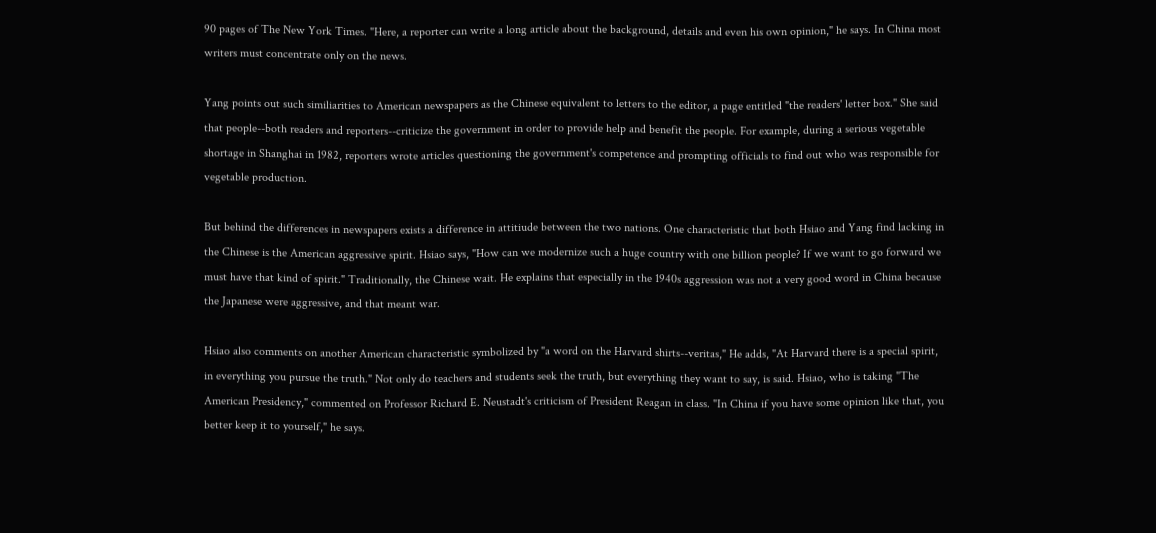90 pages of The New York Times. "Here, a reporter can write a long article about the background, details and even his own opinion," he says. In China most writers must concentrate only on the news.

Yang points out such similiarities to American newspapers as the Chinese equivalent to letters to the editor, a page entitled "the readers' letter box." She said that people--both readers and reporters--criticize the government in order to provide help and benefit the people. For example, during a serious vegetable shortage in Shanghai in 1982, reporters wrote articles questioning the government's competence and prompting officials to find out who was responsible for vegetable production.

But behind the differences in newspapers exists a difference in attitiude between the two nations. One characteristic that both Hsiao and Yang find lacking in the Chinese is the American aggressive spirit. Hsiao says, "How can we modernize such a huge country with one billion people? If we want to go forward we must have that kind of spirit." Traditionally, the Chinese wait. He explains that especially in the 1940s aggression was not a very good word in China because the Japanese were aggressive, and that meant war.

Hsiao also comments on another American characteristic symbolized by "a word on the Harvard shirts--veritas," He adds, "At Harvard there is a special spirit, in everything you pursue the truth." Not only do teachers and students seek the truth, but everything they want to say, is said. Hsiao, who is taking "The American Presidency," commented on Professor Richard E. Neustadt's criticism of President Reagan in class. "In China if you have some opinion like that, you better keep it to yourself," he says.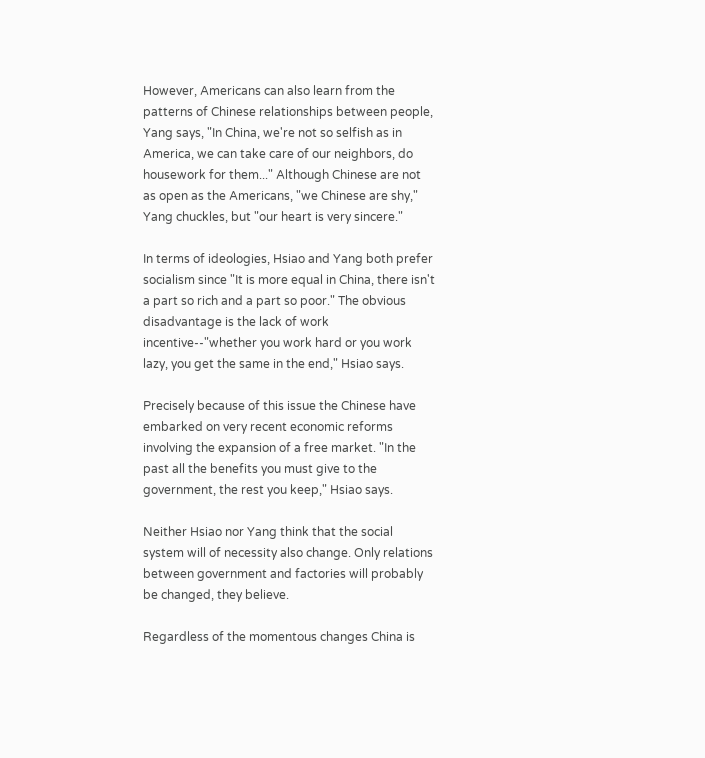However, Americans can also learn from the patterns of Chinese relationships between people, Yang says, "In China, we're not so selfish as in America, we can take care of our neighbors, do housework for them..." Although Chinese are not as open as the Americans, "we Chinese are shy," Yang chuckles, but "our heart is very sincere."

In terms of ideologies, Hsiao and Yang both prefer socialism since "It is more equal in China, there isn't a part so rich and a part so poor." The obvious disadvantage is the lack of work incentive--"whether you work hard or you work lazy, you get the same in the end," Hsiao says.

Precisely because of this issue the Chinese have embarked on very recent economic reforms involving the expansion of a free market. "In the past all the benefits you must give to the government, the rest you keep," Hsiao says.

Neither Hsiao nor Yang think that the social system will of necessity also change. Only relations between government and factories will probably be changed, they believe.

Regardless of the momentous changes China is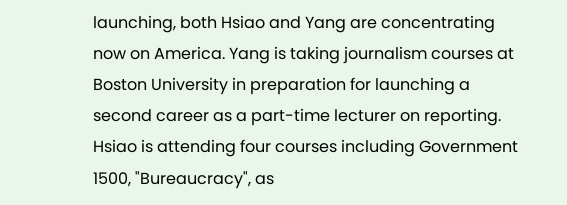launching, both Hsiao and Yang are concentrating now on America. Yang is taking journalism courses at Boston University in preparation for launching a second career as a part-time lecturer on reporting. Hsiao is attending four courses including Government 1500, "Bureaucracy", as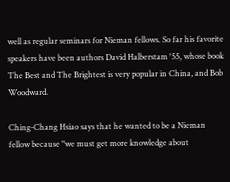well as regular seminars for Nieman fellows. So far his favorite speakers have been authors David Halberstam '55, whose book The Best and The Brightest is very popular in China, and Bob Woodward.

Ching-Chang Hsiao says that he wanted to be a Nieman fellow because "we must get more knowledge about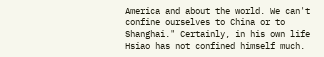America and about the world. We can't confine ourselves to China or to Shanghai." Certainly, in his own life Hsiao has not confined himself much.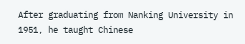After graduating from Nanking University in 1951, he taught Chinese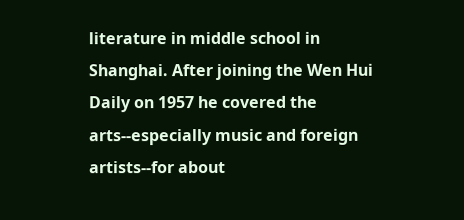literature in middle school in Shanghai. After joining the Wen Hui Daily on 1957 he covered the arts--especially music and foreign artists--for about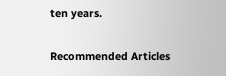ten years.

Recommended Articles